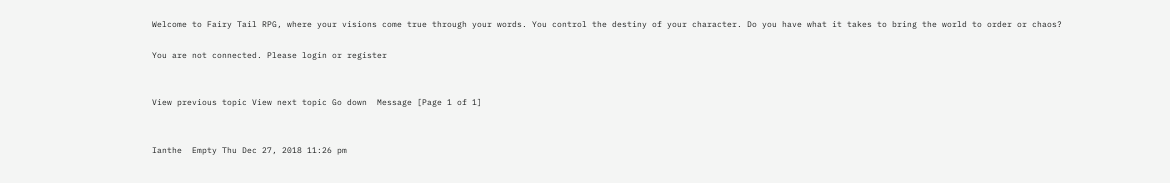Welcome to Fairy Tail RPG, where your visions come true through your words. You control the destiny of your character. Do you have what it takes to bring the world to order or chaos?

You are not connected. Please login or register


View previous topic View next topic Go down  Message [Page 1 of 1]


Ianthe  Empty Thu Dec 27, 2018 11:26 pm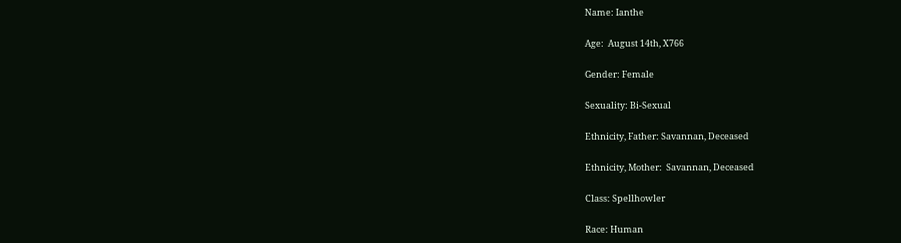Name: Ianthe

Age:  August 14th, X766

Gender: Female

Sexuality: Bi-Sexual

Ethnicity, Father: Savannan, Deceased

Ethnicity, Mother:  Savannan, Deceased

Class: Spellhowler

Race: Human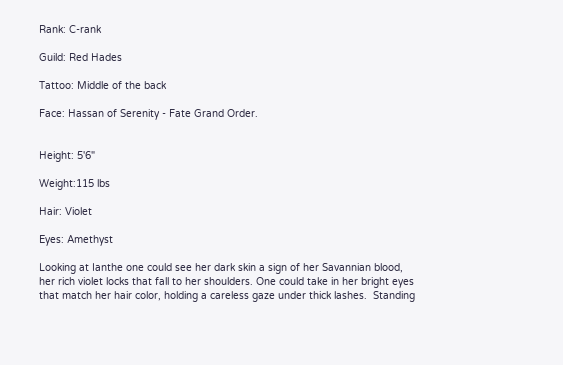Rank: C-rank

Guild: Red Hades

Tattoo: Middle of the back

Face: Hassan of Serenity - Fate Grand Order.


Height: 5'6"

Weight:115 lbs

Hair: Violet

Eyes: Amethyst

Looking at Ianthe one could see her dark skin a sign of her Savannian blood, her rich violet locks that fall to her shoulders. One could take in her bright eyes that match her hair color, holding a careless gaze under thick lashes.  Standing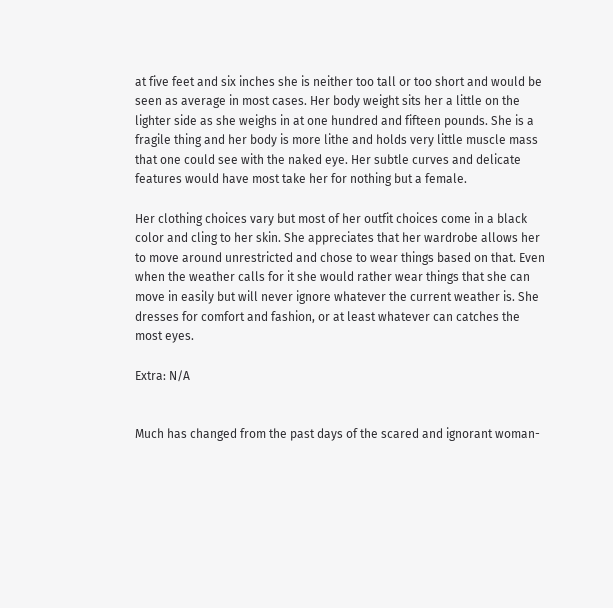at five feet and six inches she is neither too tall or too short and would be seen as average in most cases. Her body weight sits her a little on the lighter side as she weighs in at one hundred and fifteen pounds. She is a fragile thing and her body is more lithe and holds very little muscle mass that one could see with the naked eye. Her subtle curves and delicate features would have most take her for nothing but a female.

Her clothing choices vary but most of her outfit choices come in a black color and cling to her skin. She appreciates that her wardrobe allows her to move around unrestricted and chose to wear things based on that. Even when the weather calls for it she would rather wear things that she can move in easily but will never ignore whatever the current weather is. She dresses for comfort and fashion, or at least whatever can catches the most eyes.

Extra: N/A


Much has changed from the past days of the scared and ignorant woman-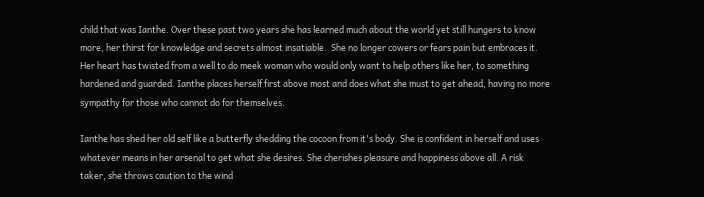child that was Ianthe. Over these past two years she has learned much about the world yet still hungers to know more, her thirst for knowledge and secrets almost insatiable.  She no longer cowers or fears pain but embraces it. Her heart has twisted from a well to do meek woman who would only want to help others like her, to something hardened and guarded. Ianthe places herself first above most and does what she must to get ahead, having no more sympathy for those who cannot do for themselves.

Ianthe has shed her old self like a butterfly shedding the cocoon from it's body. She is confident in herself and uses whatever means in her arsenal to get what she desires. She cherishes pleasure and happiness above all. A risk taker, she throws caution to the wind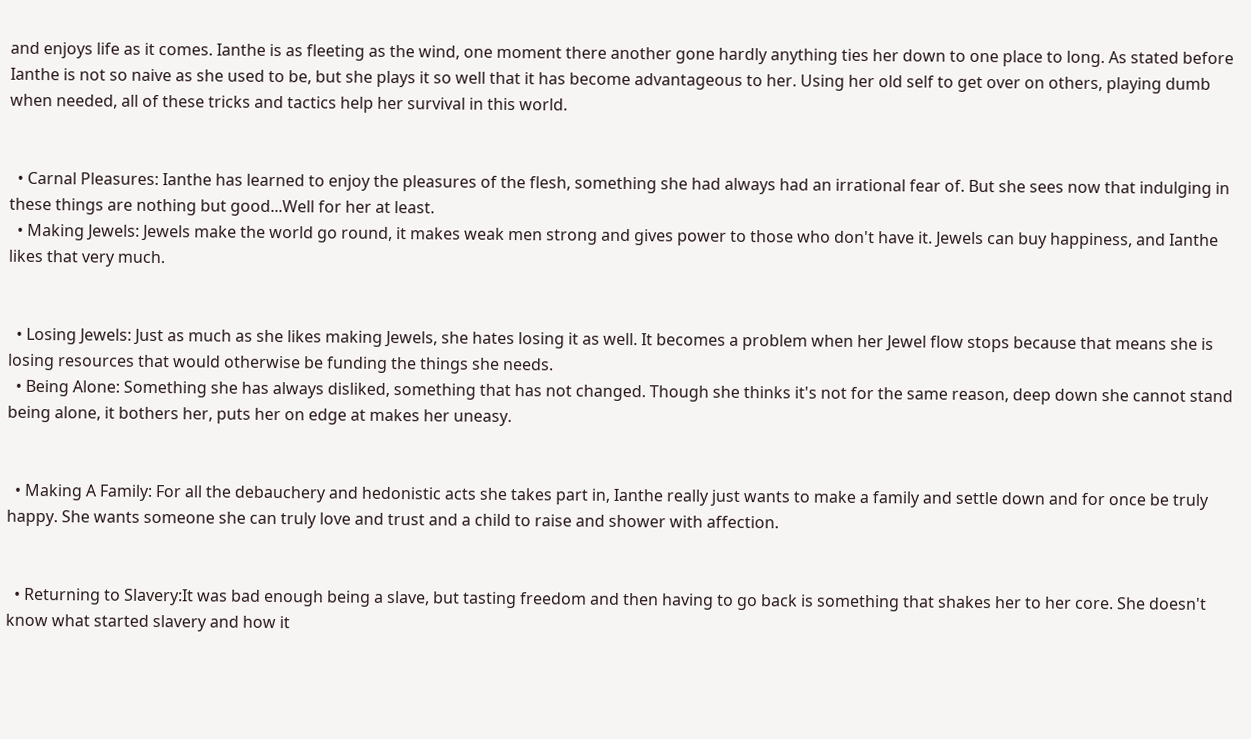and enjoys life as it comes. Ianthe is as fleeting as the wind, one moment there another gone hardly anything ties her down to one place to long. As stated before Ianthe is not so naive as she used to be, but she plays it so well that it has become advantageous to her. Using her old self to get over on others, playing dumb when needed, all of these tricks and tactics help her survival in this world.


  • Carnal Pleasures: Ianthe has learned to enjoy the pleasures of the flesh, something she had always had an irrational fear of. But she sees now that indulging in these things are nothing but good...Well for her at least.
  • Making Jewels: Jewels make the world go round, it makes weak men strong and gives power to those who don't have it. Jewels can buy happiness, and Ianthe likes that very much.


  • Losing Jewels: Just as much as she likes making Jewels, she hates losing it as well. It becomes a problem when her Jewel flow stops because that means she is losing resources that would otherwise be funding the things she needs.
  • Being Alone: Something she has always disliked, something that has not changed. Though she thinks it's not for the same reason, deep down she cannot stand being alone, it bothers her, puts her on edge at makes her uneasy.


  • Making A Family: For all the debauchery and hedonistic acts she takes part in, Ianthe really just wants to make a family and settle down and for once be truly happy. She wants someone she can truly love and trust and a child to raise and shower with affection.


  • Returning to Slavery:It was bad enough being a slave, but tasting freedom and then having to go back is something that shakes her to her core. She doesn't know what started slavery and how it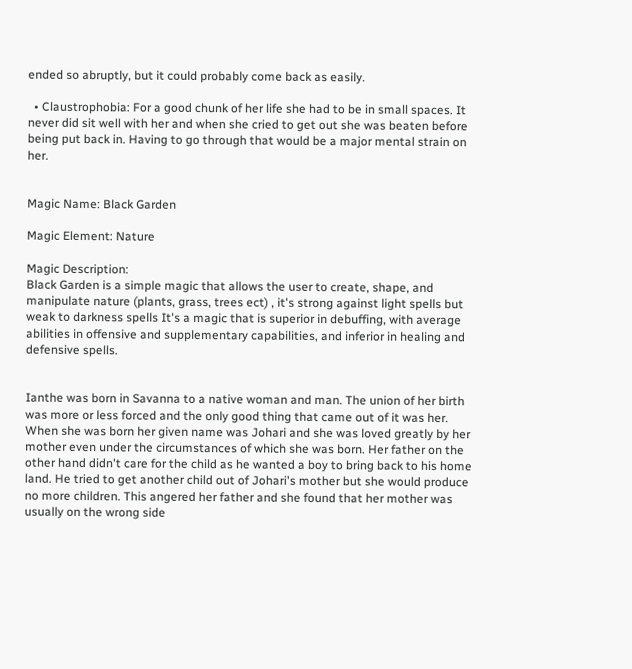ended so abruptly, but it could probably come back as easily.

  • Claustrophobia: For a good chunk of her life she had to be in small spaces. It never did sit well with her and when she cried to get out she was beaten before being put back in. Having to go through that would be a major mental strain on her.


Magic Name: Black Garden

Magic Element: Nature

Magic Description:
Black Garden is a simple magic that allows the user to create, shape, and manipulate nature (plants, grass, trees ect) , it's strong against light spells but weak to darkness spells It's a magic that is superior in debuffing, with average abilities in offensive and supplementary capabilities, and inferior in healing and defensive spells.


Ianthe was born in Savanna to a native woman and man. The union of her birth was more or less forced and the only good thing that came out of it was her. When she was born her given name was Johari and she was loved greatly by her mother even under the circumstances of which she was born. Her father on the other hand didn't care for the child as he wanted a boy to bring back to his home land. He tried to get another child out of Johari's mother but she would produce no more children. This angered her father and she found that her mother was usually on the wrong side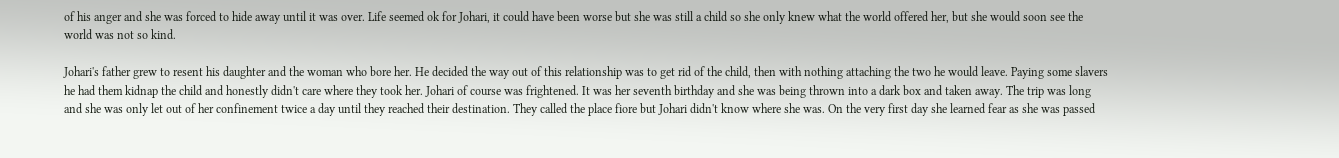of his anger and she was forced to hide away until it was over. Life seemed ok for Johari, it could have been worse but she was still a child so she only knew what the world offered her, but she would soon see the world was not so kind.

Johari's father grew to resent his daughter and the woman who bore her. He decided the way out of this relationship was to get rid of the child, then with nothing attaching the two he would leave. Paying some slavers he had them kidnap the child and honestly didn't care where they took her. Johari of course was frightened. It was her seventh birthday and she was being thrown into a dark box and taken away. The trip was long and she was only let out of her confinement twice a day until they reached their destination. They called the place fiore but Johari didn't know where she was. On the very first day she learned fear as she was passed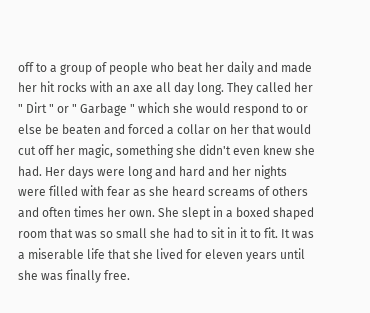off to a group of people who beat her daily and made her hit rocks with an axe all day long. They called her  " Dirt " or " Garbage " which she would respond to or else be beaten and forced a collar on her that would cut off her magic, something she didn't even knew she had. Her days were long and hard and her nights were filled with fear as she heard screams of others and often times her own. She slept in a boxed shaped room that was so small she had to sit in it to fit. It was a miserable life that she lived for eleven years until she was finally free.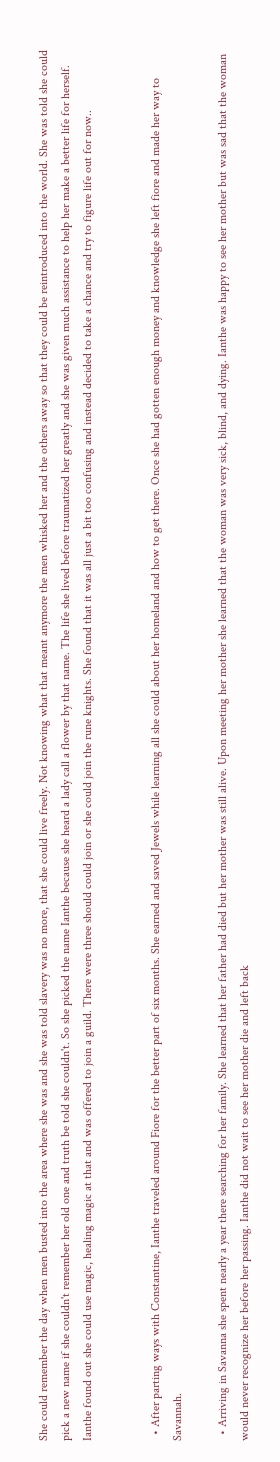She could remember the day when men busted into the area where she was and she was told slavery was no more, that she could live freely. Not knowing what that meant anymore the men whisked her and the others away so that they could be reintroduced into the world. She was told she could pick a new name if she couldn't remember her old one and truth be told she couldn't. So she picked the name Ianthe because she heard a lady call a flower by that name. The life she lived before traumatized her greatly and she was given much assistance to help her make a better life for herself. Ianthe found out she could use magic, healing magic at that and was offered to join a guild. There were three should could join or she could join the rune knights. She found that it was all just a bit too confusing and instead decided to take a chance and try to figure life out for now..


  • After parting ways with Constantine, Ianthe traveled around Fiore for the better part of six months. She earned and saved Jewels while learning all she could about her homeland and how to get there. Once she had gotten enough money and knowledge she left fiore and made her way to Savannah.

  • Arriving in Savanna she spent nearly a year there searching for her family. She learned that her father had died but her mother was still alive. Upon meeting her mother she learned that the woman was very sick, blind, and dying. Ianthe was happy to see her mother but was sad that the woman would never recognize her before her passing. Ianthe did not wait to see her mother die and left back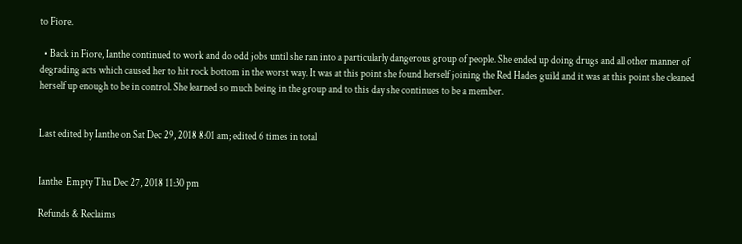to Fiore.

  • Back in Fiore, Ianthe continued to work and do odd jobs until she ran into a particularly dangerous group of people. She ended up doing drugs and all other manner of degrading acts which caused her to hit rock bottom in the worst way. It was at this point she found herself joining the Red Hades guild and it was at this point she cleaned herself up enough to be in control. She learned so much being in the group and to this day she continues to be a member.


Last edited by Ianthe on Sat Dec 29, 2018 8:01 am; edited 6 times in total


Ianthe  Empty Thu Dec 27, 2018 11:30 pm

Refunds & Reclaims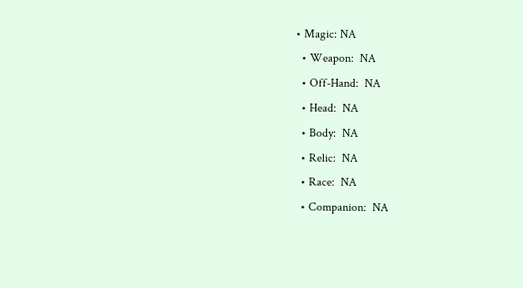• Magic: NA
  • Weapon:  NA
  • Off-Hand:  NA
  • Head:  NA
  • Body:  NA
  • Relic:  NA
  • Race:  NA
  • Companion:  NA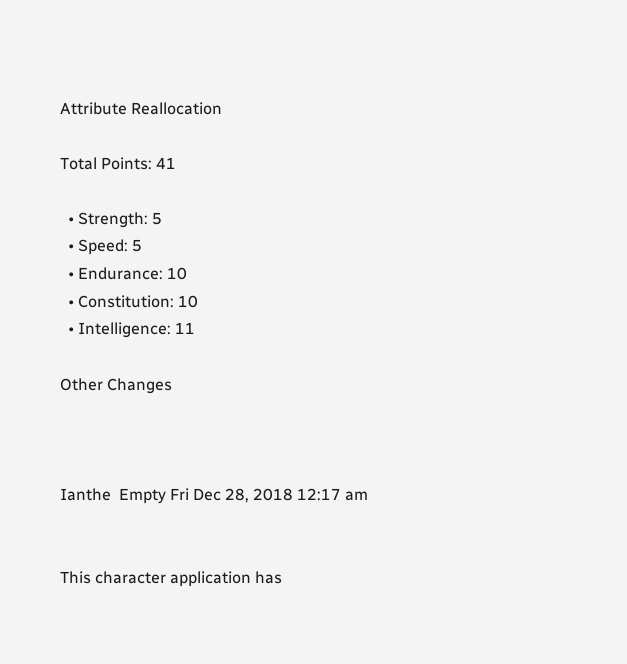Attribute Reallocation

Total Points: 41

  • Strength: 5
  • Speed: 5
  • Endurance: 10
  • Constitution: 10
  • Intelligence: 11

Other Changes



Ianthe  Empty Fri Dec 28, 2018 12:17 am


This character application has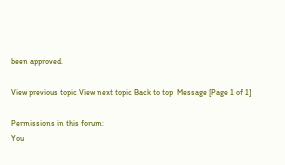been approved.

View previous topic View next topic Back to top  Message [Page 1 of 1]

Permissions in this forum:
You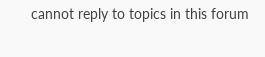cannot reply to topics in this forum